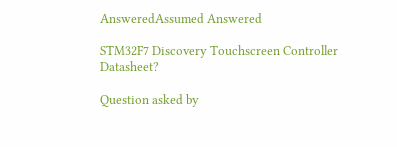AnsweredAssumed Answered

STM32F7 Discovery Touchscreen Controller Datasheet?

Question asked by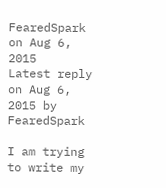FearedSpark on Aug 6, 2015
Latest reply on Aug 6, 2015 by FearedSpark

I am trying to write my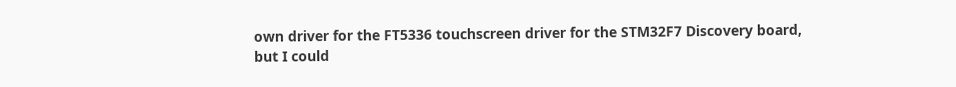own driver for the FT5336 touchscreen driver for the STM32F7 Discovery board, but I could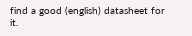find a good (english) datasheet for it.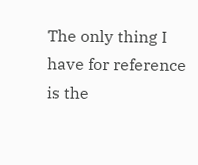The only thing I have for reference is the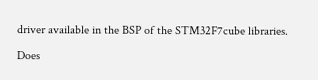driver available in the BSP of the STM32F7cube libraries.

Does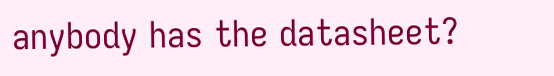anybody has the datasheet?